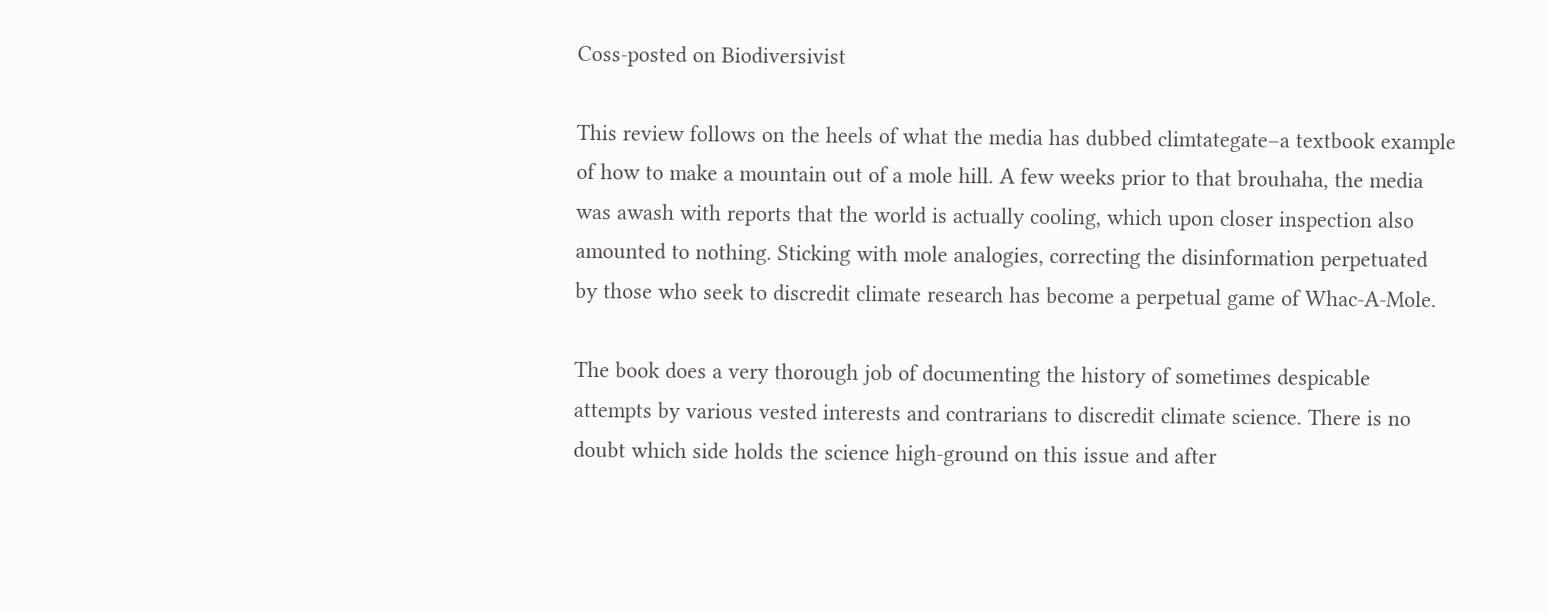Coss-posted on Biodiversivist

This review follows on the heels of what the media has dubbed climtategate–a textbook example of how to make a mountain out of a mole hill. A few weeks prior to that brouhaha, the media was awash with reports that the world is actually cooling, which upon closer inspection also amounted to nothing. Sticking with mole analogies, correcting the disinformation perpetuated by those who seek to discredit climate research has become a perpetual game of Whac-A-Mole.

The book does a very thorough job of documenting the history of sometimes despicable attempts by various vested interests and contrarians to discredit climate science. There is no doubt which side holds the science high-ground on this issue and after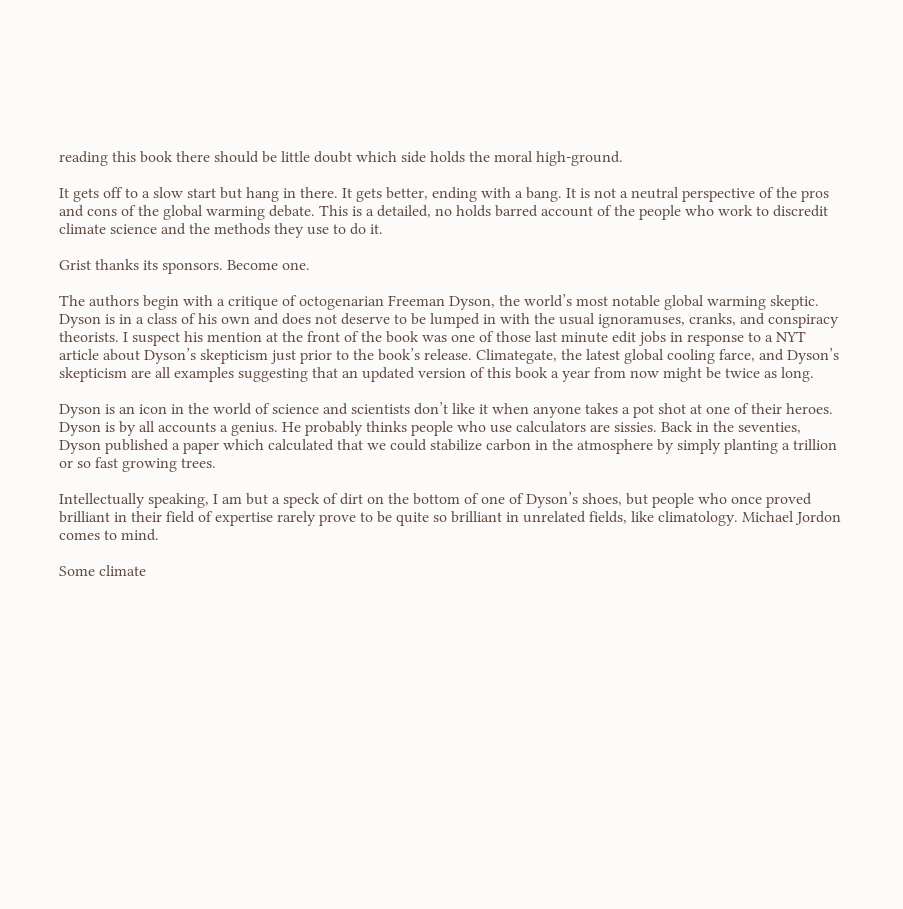reading this book there should be little doubt which side holds the moral high-ground.

It gets off to a slow start but hang in there. It gets better, ending with a bang. It is not a neutral perspective of the pros and cons of the global warming debate. This is a detailed, no holds barred account of the people who work to discredit climate science and the methods they use to do it.

Grist thanks its sponsors. Become one.

The authors begin with a critique of octogenarian Freeman Dyson, the world’s most notable global warming skeptic. Dyson is in a class of his own and does not deserve to be lumped in with the usual ignoramuses, cranks, and conspiracy theorists. I suspect his mention at the front of the book was one of those last minute edit jobs in response to a NYT article about Dyson’s skepticism just prior to the book’s release. Climategate, the latest global cooling farce, and Dyson’s skepticism are all examples suggesting that an updated version of this book a year from now might be twice as long.

Dyson is an icon in the world of science and scientists don’t like it when anyone takes a pot shot at one of their heroes. Dyson is by all accounts a genius. He probably thinks people who use calculators are sissies. Back in the seventies, Dyson published a paper which calculated that we could stabilize carbon in the atmosphere by simply planting a trillion or so fast growing trees.

Intellectually speaking, I am but a speck of dirt on the bottom of one of Dyson’s shoes, but people who once proved brilliant in their field of expertise rarely prove to be quite so brilliant in unrelated fields, like climatology. Michael Jordon comes to mind.

Some climate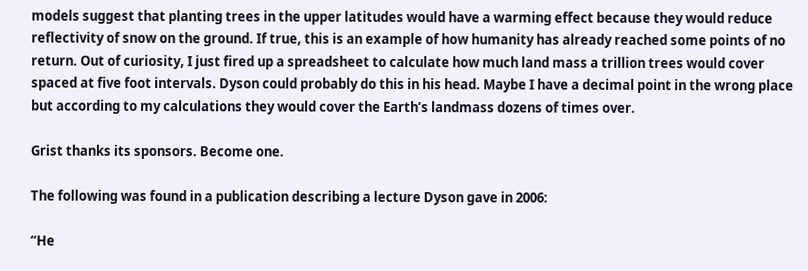models suggest that planting trees in the upper latitudes would have a warming effect because they would reduce reflectivity of snow on the ground. If true, this is an example of how humanity has already reached some points of no return. Out of curiosity, I just fired up a spreadsheet to calculate how much land mass a trillion trees would cover spaced at five foot intervals. Dyson could probably do this in his head. Maybe I have a decimal point in the wrong place but according to my calculations they would cover the Earth’s landmass dozens of times over.

Grist thanks its sponsors. Become one.

The following was found in a publication describing a lecture Dyson gave in 2006:

“He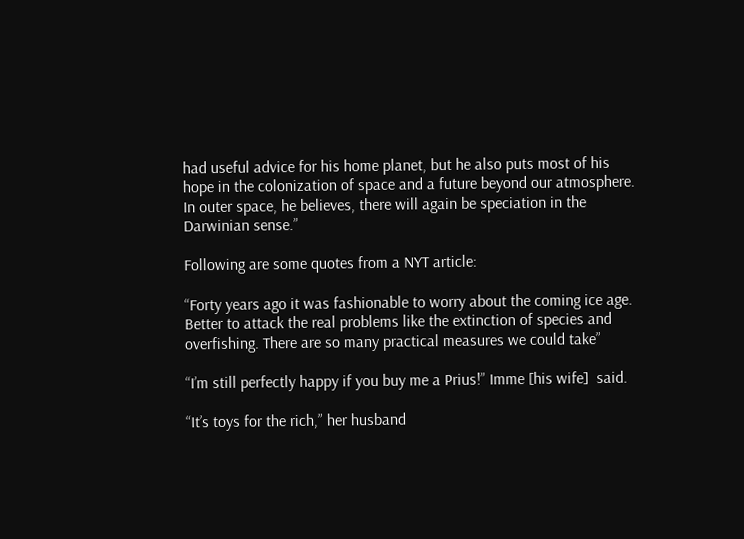had useful advice for his home planet, but he also puts most of his hope in the colonization of space and a future beyond our atmosphere. In outer space, he believes, there will again be speciation in the Darwinian sense.”

Following are some quotes from a NYT article:

“Forty years ago it was fashionable to worry about the coming ice age. Better to attack the real problems like the extinction of species and overfishing. There are so many practical measures we could take”

“I’m still perfectly happy if you buy me a Prius!” Imme [his wife]  said.

“It’s toys for the rich,” her husband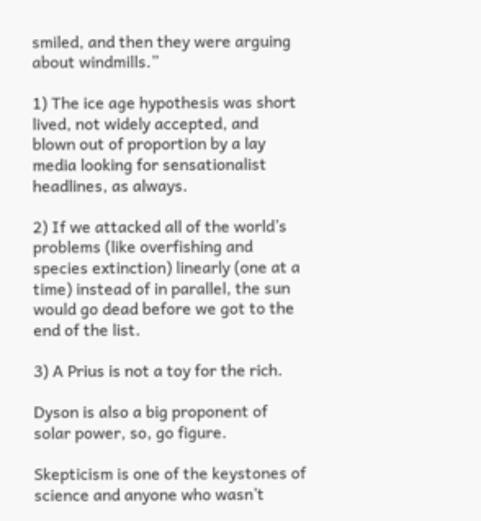smiled, and then they were arguing about windmills.”

1) The ice age hypothesis was short lived, not widely accepted, and blown out of proportion by a lay media looking for sensationalist headlines, as always.

2) If we attacked all of the world’s problems (like overfishing and species extinction) linearly (one at a time) instead of in parallel, the sun would go dead before we got to the end of the list.

3) A Prius is not a toy for the rich.

Dyson is also a big proponent of solar power, so, go figure.

Skepticism is one of the keystones of science and anyone who wasn’t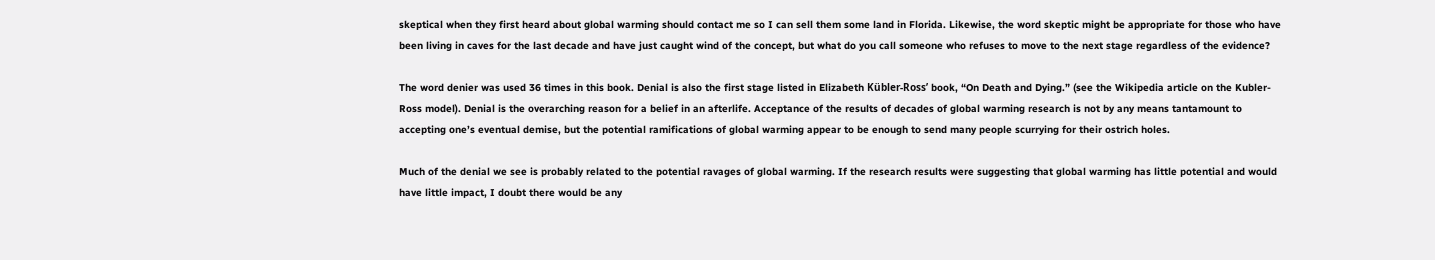skeptical when they first heard about global warming should contact me so I can sell them some land in Florida. Likewise, the word skeptic might be appropriate for those who have been living in caves for the last decade and have just caught wind of the concept, but what do you call someone who refuses to move to the next stage regardless of the evidence?

The word denier was used 36 times in this book. Denial is also the first stage listed in Elizabeth Kübler-Ross’ book, “On Death and Dying.” (see the Wikipedia article on the Kubler-Ross model). Denial is the overarching reason for a belief in an afterlife. Acceptance of the results of decades of global warming research is not by any means tantamount to accepting one’s eventual demise, but the potential ramifications of global warming appear to be enough to send many people scurrying for their ostrich holes.

Much of the denial we see is probably related to the potential ravages of global warming. If the research results were suggesting that global warming has little potential and would have little impact, I doubt there would be any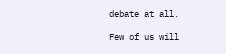debate at all.

Few of us will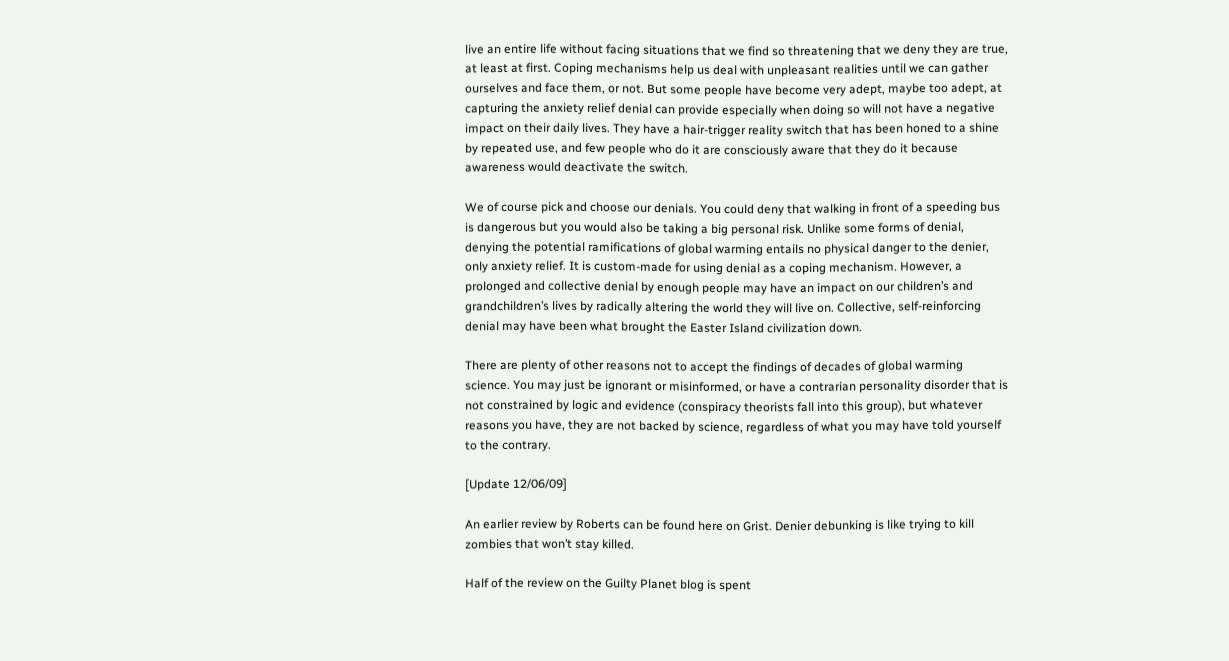live an entire life without facing situations that we find so threatening that we deny they are true, at least at first. Coping mechanisms help us deal with unpleasant realities until we can gather ourselves and face them, or not. But some people have become very adept, maybe too adept, at capturing the anxiety relief denial can provide especially when doing so will not have a negative impact on their daily lives. They have a hair-trigger reality switch that has been honed to a shine by repeated use, and few people who do it are consciously aware that they do it because awareness would deactivate the switch.

We of course pick and choose our denials. You could deny that walking in front of a speeding bus is dangerous but you would also be taking a big personal risk. Unlike some forms of denial, denying the potential ramifications of global warming entails no physical danger to the denier, only anxiety relief. It is custom-made for using denial as a coping mechanism. However, a prolonged and collective denial by enough people may have an impact on our children’s and grandchildren’s lives by radically altering the world they will live on. Collective, self-reinforcing denial may have been what brought the Easter Island civilization down.

There are plenty of other reasons not to accept the findings of decades of global warming science. You may just be ignorant or misinformed, or have a contrarian personality disorder that is not constrained by logic and evidence (conspiracy theorists fall into this group), but whatever reasons you have, they are not backed by science, regardless of what you may have told yourself to the contrary.

[Update 12/06/09]

An earlier review by Roberts can be found here on Grist. Denier debunking is like trying to kill zombies that won’t stay killed.

Half of the review on the Guilty Planet blog is spent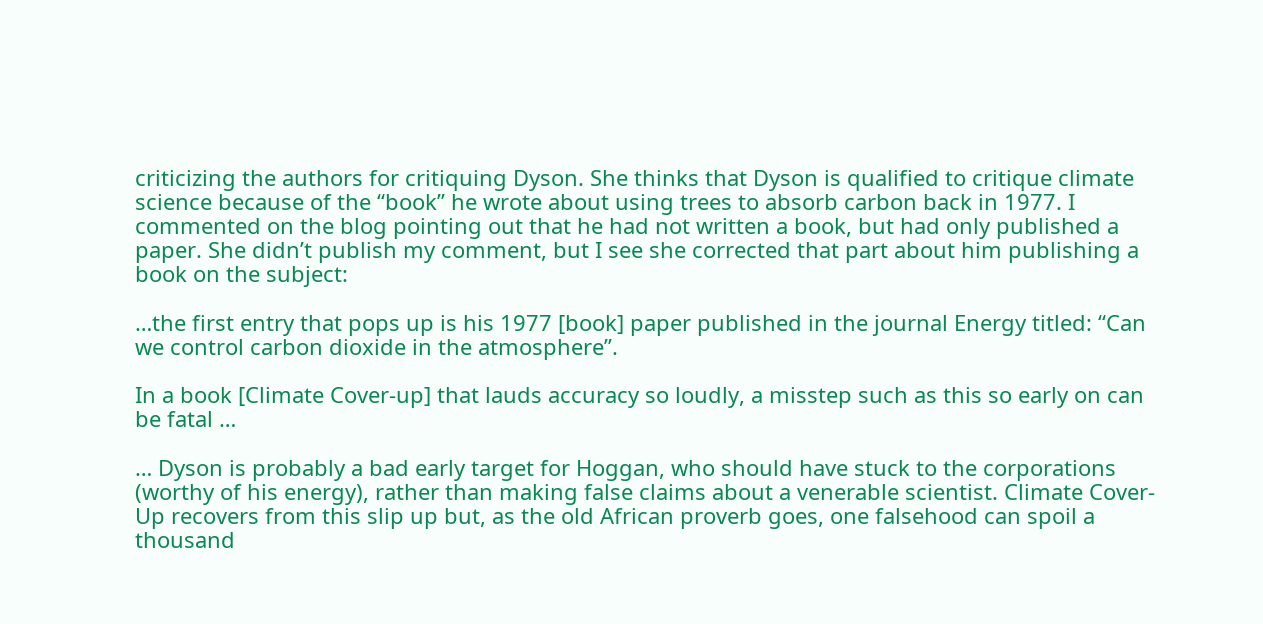criticizing the authors for critiquing Dyson. She thinks that Dyson is qualified to critique climate science because of the “book” he wrote about using trees to absorb carbon back in 1977. I commented on the blog pointing out that he had not written a book, but had only published a paper. She didn’t publish my comment, but I see she corrected that part about him publishing a book on the subject:

…the first entry that pops up is his 1977 [book] paper published in the journal Energy titled: “Can we control carbon dioxide in the atmosphere”.

In a book [Climate Cover-up] that lauds accuracy so loudly, a misstep such as this so early on can be fatal …

… Dyson is probably a bad early target for Hoggan, who should have stuck to the corporations (worthy of his energy), rather than making false claims about a venerable scientist. Climate Cover-Up recovers from this slip up but, as the old African proverb goes, one falsehood can spoil a thousand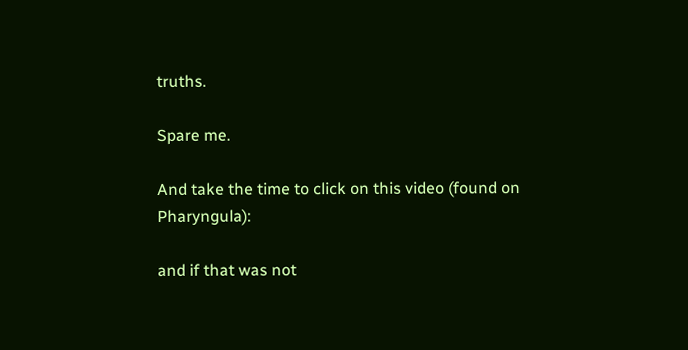truths.

Spare me.

And take the time to click on this video (found on Pharyngula):

and if that was not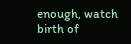enough, watch birth of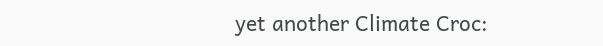yet another Climate Croc: